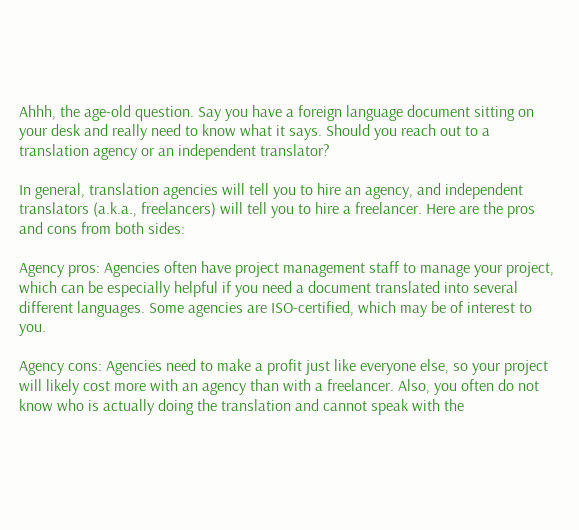Ahhh, the age-old question. Say you have a foreign language document sitting on your desk and really need to know what it says. Should you reach out to a translation agency or an independent translator?

In general, translation agencies will tell you to hire an agency, and independent translators (a.k.a., freelancers) will tell you to hire a freelancer. Here are the pros and cons from both sides:

Agency pros: Agencies often have project management staff to manage your project, which can be especially helpful if you need a document translated into several different languages. Some agencies are ISO-certified, which may be of interest to you.

Agency cons: Agencies need to make a profit just like everyone else, so your project will likely cost more with an agency than with a freelancer. Also, you often do not know who is actually doing the translation and cannot speak with the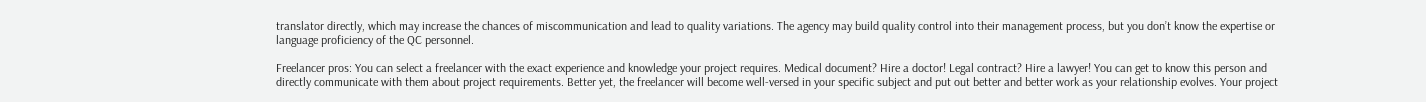translator directly, which may increase the chances of miscommunication and lead to quality variations. The agency may build quality control into their management process, but you don’t know the expertise or language proficiency of the QC personnel.

Freelancer pros: You can select a freelancer with the exact experience and knowledge your project requires. Medical document? Hire a doctor! Legal contract? Hire a lawyer! You can get to know this person and directly communicate with them about project requirements. Better yet, the freelancer will become well-versed in your specific subject and put out better and better work as your relationship evolves. Your project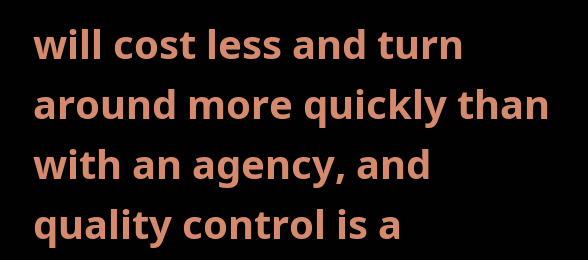will cost less and turn around more quickly than with an agency, and quality control is a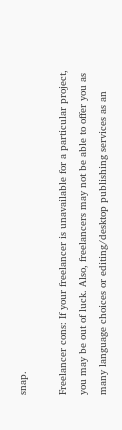snap.

Freelancer cons: If your freelancer is unavailable for a particular project, you may be out of luck. Also, freelancers may not be able to offer you as many language choices or editing/desktop publishing services as an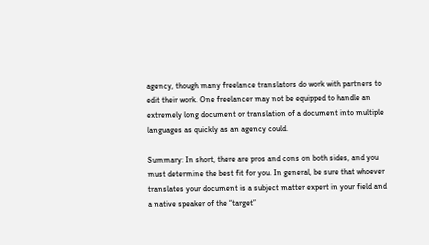agency, though many freelance translators do work with partners to edit their work. One freelancer may not be equipped to handle an extremely long document or translation of a document into multiple languages as quickly as an agency could.

Summary: In short, there are pros and cons on both sides, and you must determine the best fit for you. In general, be sure that whoever translates your document is a subject matter expert in your field and a native speaker of the “target”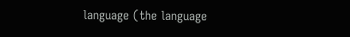language (the language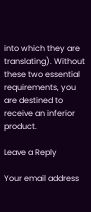into which they are translating). Without these two essential requirements, you are destined to receive an inferior product.

Leave a Reply

Your email address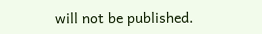will not be published.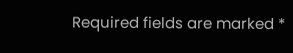Required fields are marked *